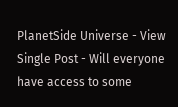PlanetSide Universe - View Single Post - Will everyone have access to some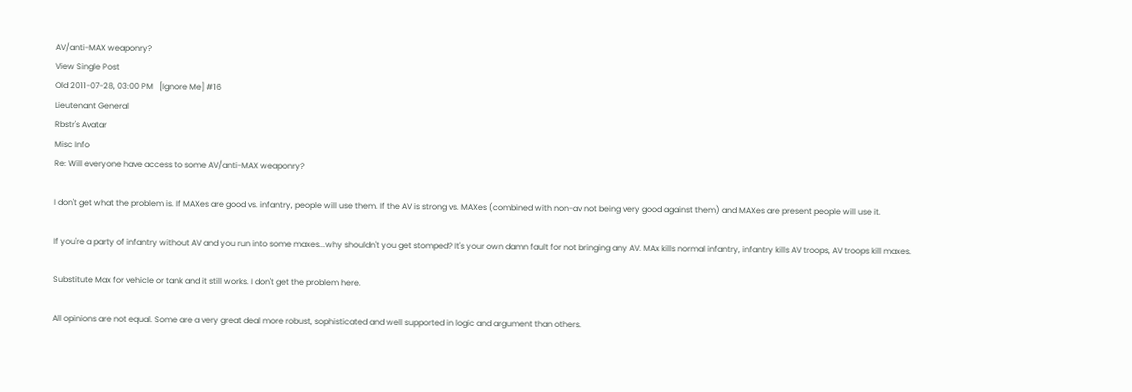AV/anti-MAX weaponry?
View Single Post
Old 2011-07-28, 03:00 PM   [Ignore Me] #16
Lieutenant General
Rbstr's Avatar
Misc Info
Re: Will everyone have access to some AV/anti-MAX weaponry?

I don't get what the problem is. If MAXes are good vs. infantry, people will use them. If the AV is strong vs. MAXes (combined with non-av not being very good against them) and MAXes are present people will use it.

If you're a party of infantry without AV and you run into some maxes...why shouldn't you get stomped? It's your own damn fault for not bringing any AV. MAx kills normal infantry, infantry kills AV troops, AV troops kill maxes.

Substitute Max for vehicle or tank and it still works. I don't get the problem here.

All opinions are not equal. Some are a very great deal more robust, sophisticated and well supported in logic and argument than others.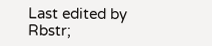Last edited by Rbstr;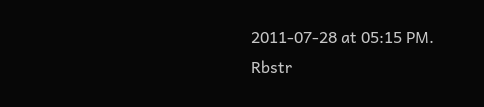2011-07-28 at 05:15 PM.
Rbstr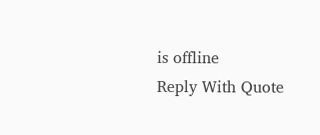is offline
Reply With Quote